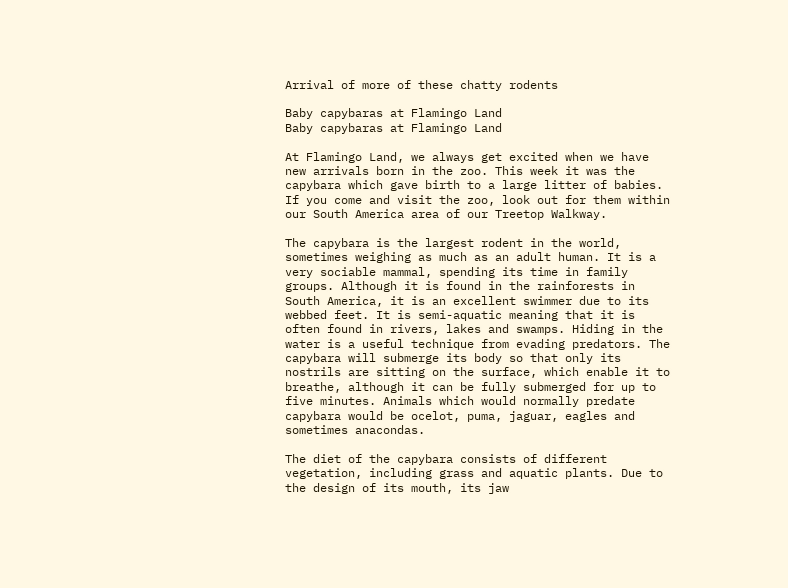Arrival of more of these chatty rodents

Baby capybaras at Flamingo Land
Baby capybaras at Flamingo Land

At Flamingo Land, we always get excited when we have new arrivals born in the zoo. This week it was the capybara which gave birth to a large litter of babies. If you come and visit the zoo, look out for them within our South America area of our Treetop Walkway.

The capybara is the largest rodent in the world, sometimes weighing as much as an adult human. It is a very sociable mammal, spending its time in family groups. Although it is found in the rainforests in South America, it is an excellent swimmer due to its webbed feet. It is semi-aquatic meaning that it is often found in rivers, lakes and swamps. Hiding in the water is a useful technique from evading predators. The capybara will submerge its body so that only its nostrils are sitting on the surface, which enable it to breathe, although it can be fully submerged for up to five minutes. Animals which would normally predate capybara would be ocelot, puma, jaguar, eagles and sometimes anacondas.

The diet of the capybara consists of different vegetation, including grass and aquatic plants. Due to the design of its mouth, its jaw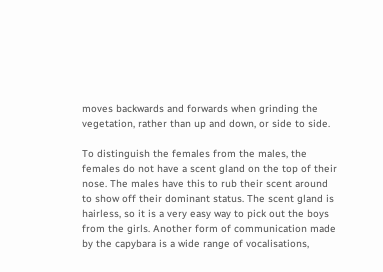moves backwards and forwards when grinding the vegetation, rather than up and down, or side to side.

To distinguish the females from the males, the females do not have a scent gland on the top of their nose. The males have this to rub their scent around to show off their dominant status. The scent gland is hairless, so it is a very easy way to pick out the boys from the girls. Another form of communication made by the capybara is a wide range of vocalisations,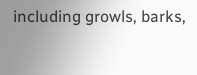including growls, barks,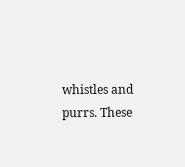whistles and purrs. These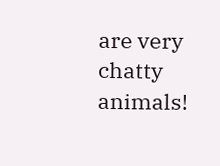are very chatty animals!